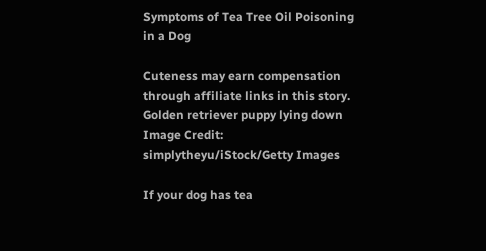Symptoms of Tea Tree Oil Poisoning in a Dog

Cuteness may earn compensation through affiliate links in this story.
Golden retriever puppy lying down
Image Credit: simplytheyu/iStock/Getty Images

If your dog has tea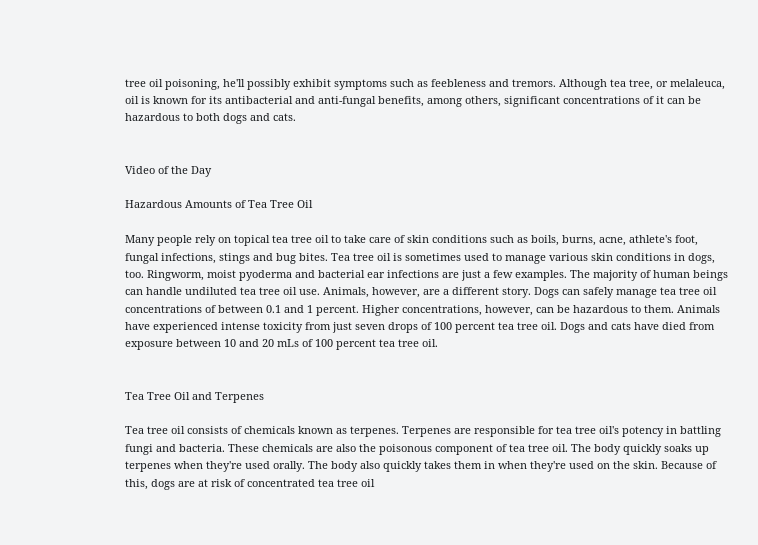tree oil poisoning, he'll possibly exhibit symptoms such as feebleness and tremors. Although tea tree, or melaleuca, oil is known for its antibacterial and anti-fungal benefits, among others, significant concentrations of it can be hazardous to both dogs and cats.


Video of the Day

Hazardous Amounts of Tea Tree Oil

Many people rely on topical tea tree oil to take care of skin conditions such as boils, burns, acne, athlete's foot, fungal infections, stings and bug bites. Tea tree oil is sometimes used to manage various skin conditions in dogs, too. Ringworm, moist pyoderma and bacterial ear infections are just a few examples. The majority of human beings can handle undiluted tea tree oil use. Animals, however, are a different story. Dogs can safely manage tea tree oil concentrations of between 0.1 and 1 percent. Higher concentrations, however, can be hazardous to them. Animals have experienced intense toxicity from just seven drops of 100 percent tea tree oil. Dogs and cats have died from exposure between 10 and 20 mLs of 100 percent tea tree oil.


Tea Tree Oil and Terpenes

Tea tree oil consists of chemicals known as terpenes. Terpenes are responsible for tea tree oil's potency in battling fungi and bacteria. These chemicals are also the poisonous component of tea tree oil. The body quickly soaks up terpenes when they're used orally. The body also quickly takes them in when they're used on the skin. Because of this, dogs are at risk of concentrated tea tree oil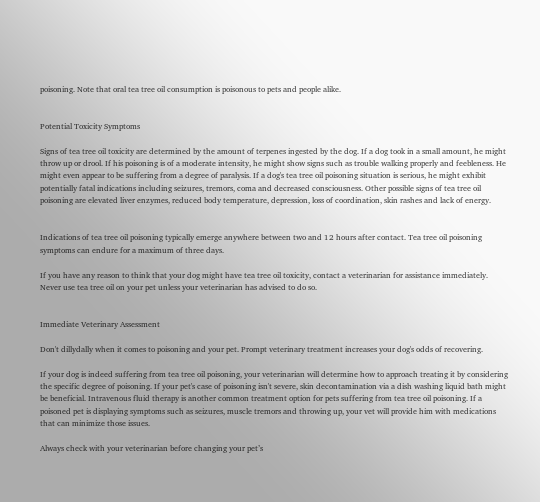poisoning. Note that oral tea tree oil consumption is poisonous to pets and people alike.


Potential Toxicity Symptoms

Signs of tea tree oil toxicity are determined by the amount of terpenes ingested by the dog. If a dog took in a small amount, he might throw up or drool. If his poisoning is of a moderate intensity, he might show signs such as trouble walking properly and feebleness. He might even appear to be suffering from a degree of paralysis. If a dog's tea tree oil poisoning situation is serious, he might exhibit potentially fatal indications including seizures, tremors, coma and decreased consciousness. Other possible signs of tea tree oil poisoning are elevated liver enzymes, reduced body temperature, depression, loss of coordination, skin rashes and lack of energy.


Indications of tea tree oil poisoning typically emerge anywhere between two and 12 hours after contact. Tea tree oil poisoning symptoms can endure for a maximum of three days.

If you have any reason to think that your dog might have tea tree oil toxicity, contact a veterinarian for assistance immediately. Never use tea tree oil on your pet unless your veterinarian has advised to do so.


Immediate Veterinary Assessment

Don't dillydally when it comes to poisoning and your pet. Prompt veterinary treatment increases your dog's odds of recovering.

If your dog is indeed suffering from tea tree oil poisoning, your veterinarian will determine how to approach treating it by considering the specific degree of poisoning. If your pet's case of poisoning isn't severe, skin decontamination via a dish washing liquid bath might be beneficial. Intravenous fluid therapy is another common treatment option for pets suffering from tea tree oil poisoning. If a poisoned pet is displaying symptoms such as seizures, muscle tremors and throwing up, your vet will provide him with medications that can minimize those issues.

Always check with your veterinarian before changing your pet’s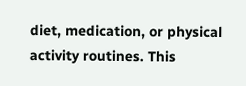diet, medication, or physical activity routines. This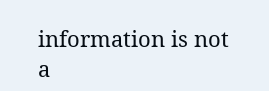information is not a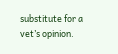substitute for a vet’s opinion.